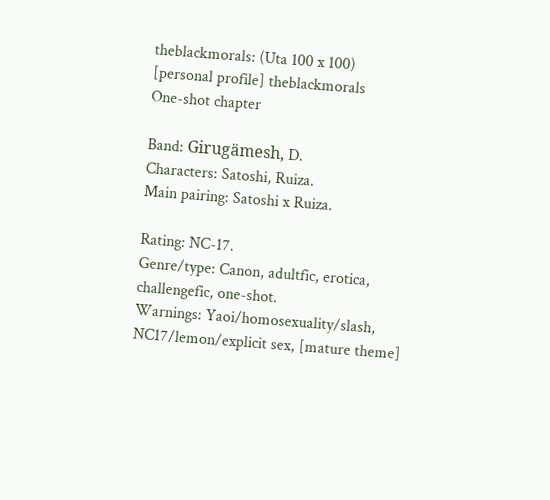theblackmorals: (Uta 100 x 100)
[personal profile] theblackmorals
One-shot chapter

Band: Girugämesh, D.
Characters: Satoshi, Ruiza.
Main pairing: Satoshi x Ruiza.

Rating: NC-17.
Genre/type: Canon, adultfic, erotica, challengefic, one-shot.
Warnings: Yaoi/homosexuality/slash, NC17/lemon/explicit sex, [mature theme]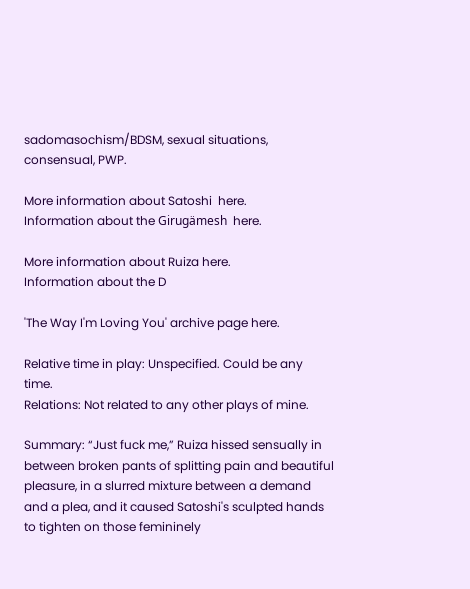sadomasochism/BDSM, sexual situations, consensual, PWP.

More information about Satoshi  here.
Information about the Girugämesh  here.

More information about Ruiza here.
Information about the D

'The Way I'm Loving You' archive page here.

Relative time in play: Unspecified. Could be any time.
Relations: Not related to any other plays of mine.

Summary: “Just fuck me,” Ruiza hissed sensually in between broken pants of splitting pain and beautiful pleasure, in a slurred mixture between a demand and a plea, and it caused Satoshi's sculpted hands to tighten on those femininely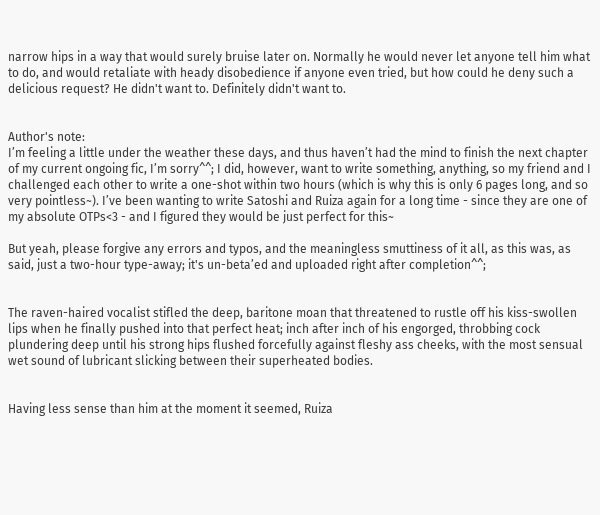narrow hips in a way that would surely bruise later on. Normally he would never let anyone tell him what to do, and would retaliate with heady disobedience if anyone even tried, but how could he deny such a delicious request? He didn't want to. Definitely didn't want to.


Author's note:
I’m feeling a little under the weather these days, and thus haven’t had the mind to finish the next chapter of my current ongoing fic, I’m sorry^^; I did, however, want to write something, anything, so my friend and I challenged each other to write a one-shot within two hours (which is why this is only 6 pages long, and so very pointless~). I’ve been wanting to write Satoshi and Ruiza again for a long time - since they are one of my absolute OTPs<3 - and I figured they would be just perfect for this~

But yeah, please forgive any errors and typos, and the meaningless smuttiness of it all, as this was, as said, just a two-hour type-away; it's un-beta’ed and uploaded right after completion^^;


The raven-haired vocalist stifled the deep, baritone moan that threatened to rustle off his kiss-swollen lips when he finally pushed into that perfect heat; inch after inch of his engorged, throbbing cock plundering deep until his strong hips flushed forcefully against fleshy ass cheeks, with the most sensual wet sound of lubricant slicking between their superheated bodies.


Having less sense than him at the moment it seemed, Ruiza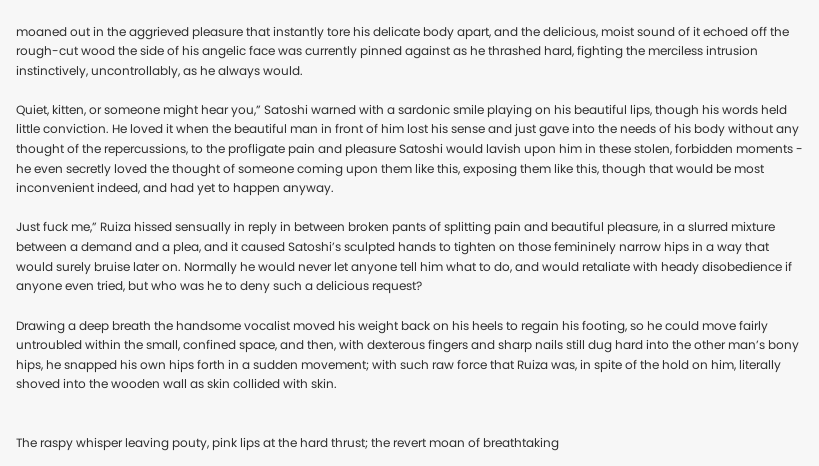moaned out in the aggrieved pleasure that instantly tore his delicate body apart, and the delicious, moist sound of it echoed off the rough-cut wood the side of his angelic face was currently pinned against as he thrashed hard, fighting the merciless intrusion instinctively, uncontrollably, as he always would.

Quiet, kitten, or someone might hear you,” Satoshi warned with a sardonic smile playing on his beautiful lips, though his words held little conviction. He loved it when the beautiful man in front of him lost his sense and just gave into the needs of his body without any thought of the repercussions, to the profligate pain and pleasure Satoshi would lavish upon him in these stolen, forbidden moments - he even secretly loved the thought of someone coming upon them like this, exposing them like this, though that would be most inconvenient indeed, and had yet to happen anyway.

Just fuck me,” Ruiza hissed sensually in reply in between broken pants of splitting pain and beautiful pleasure, in a slurred mixture between a demand and a plea, and it caused Satoshi’s sculpted hands to tighten on those femininely narrow hips in a way that would surely bruise later on. Normally he would never let anyone tell him what to do, and would retaliate with heady disobedience if anyone even tried, but who was he to deny such a delicious request?

Drawing a deep breath the handsome vocalist moved his weight back on his heels to regain his footing, so he could move fairly untroubled within the small, confined space, and then, with dexterous fingers and sharp nails still dug hard into the other man’s bony hips, he snapped his own hips forth in a sudden movement; with such raw force that Ruiza was, in spite of the hold on him, literally shoved into the wooden wall as skin collided with skin.


The raspy whisper leaving pouty, pink lips at the hard thrust; the revert moan of breathtaking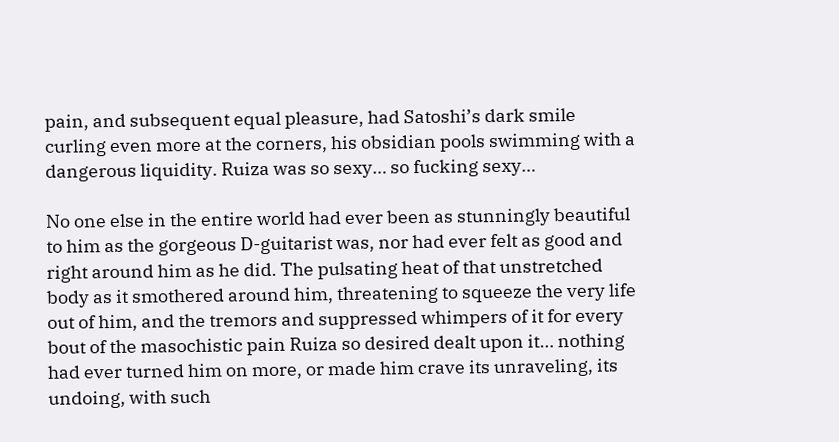pain, and subsequent equal pleasure, had Satoshi’s dark smile curling even more at the corners, his obsidian pools swimming with a dangerous liquidity. Ruiza was so sexy… so fucking sexy…

No one else in the entire world had ever been as stunningly beautiful to him as the gorgeous D-guitarist was, nor had ever felt as good and right around him as he did. The pulsating heat of that unstretched body as it smothered around him, threatening to squeeze the very life out of him, and the tremors and suppressed whimpers of it for every bout of the masochistic pain Ruiza so desired dealt upon it… nothing had ever turned him on more, or made him crave its unraveling, its undoing, with such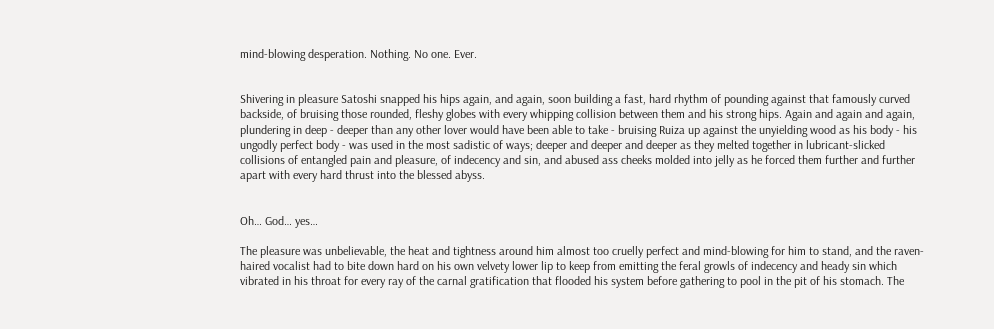mind-blowing desperation. Nothing. No one. Ever.


Shivering in pleasure Satoshi snapped his hips again, and again, soon building a fast, hard rhythm of pounding against that famously curved backside, of bruising those rounded, fleshy globes with every whipping collision between them and his strong hips. Again and again and again, plundering in deep - deeper than any other lover would have been able to take - bruising Ruiza up against the unyielding wood as his body - his ungodly perfect body - was used in the most sadistic of ways; deeper and deeper and deeper as they melted together in lubricant-slicked collisions of entangled pain and pleasure, of indecency and sin, and abused ass cheeks molded into jelly as he forced them further and further apart with every hard thrust into the blessed abyss.


Oh… God… yes…

The pleasure was unbelievable, the heat and tightness around him almost too cruelly perfect and mind-blowing for him to stand, and the raven-haired vocalist had to bite down hard on his own velvety lower lip to keep from emitting the feral growls of indecency and heady sin which vibrated in his throat for every ray of the carnal gratification that flooded his system before gathering to pool in the pit of his stomach. The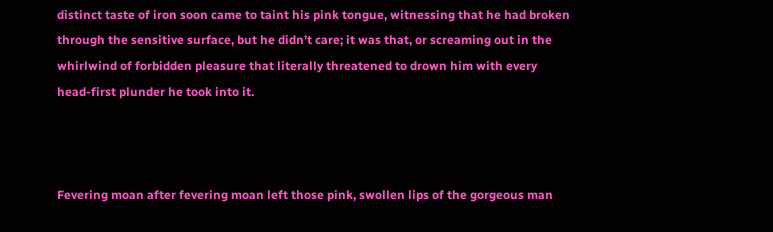distinct taste of iron soon came to taint his pink tongue, witnessing that he had broken through the sensitive surface, but he didn’t care; it was that, or screaming out in the whirlwind of forbidden pleasure that literally threatened to drown him with every head-first plunder he took into it.



Fevering moan after fevering moan left those pink, swollen lips of the gorgeous man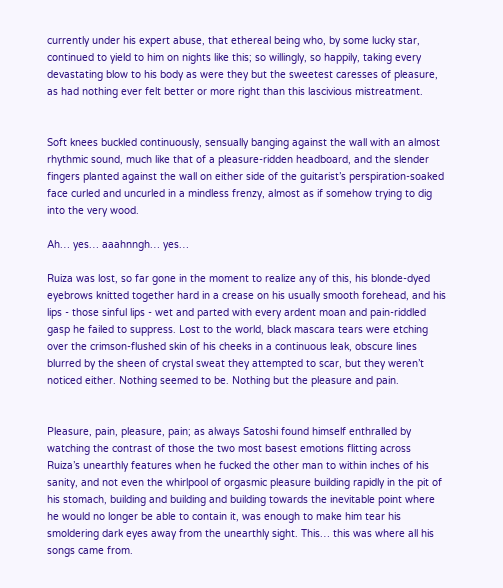currently under his expert abuse, that ethereal being who, by some lucky star, continued to yield to him on nights like this; so willingly, so happily, taking every devastating blow to his body as were they but the sweetest caresses of pleasure, as had nothing ever felt better or more right than this lascivious mistreatment.


Soft knees buckled continuously, sensually banging against the wall with an almost rhythmic sound, much like that of a pleasure-ridden headboard, and the slender fingers planted against the wall on either side of the guitarist’s perspiration-soaked face curled and uncurled in a mindless frenzy, almost as if somehow trying to dig into the very wood.

Ah… yes… aaahnngh… yes…

Ruiza was lost, so far gone in the moment to realize any of this, his blonde-dyed eyebrows knitted together hard in a crease on his usually smooth forehead, and his lips - those sinful lips - wet and parted with every ardent moan and pain-riddled gasp he failed to suppress. Lost to the world, black mascara tears were etching over the crimson-flushed skin of his cheeks in a continuous leak, obscure lines blurred by the sheen of crystal sweat they attempted to scar, but they weren’t noticed either. Nothing seemed to be. Nothing but the pleasure and pain.


Pleasure, pain, pleasure, pain; as always Satoshi found himself enthralled by watching the contrast of those the two most basest emotions flitting across Ruiza’s unearthly features when he fucked the other man to within inches of his sanity, and not even the whirlpool of orgasmic pleasure building rapidly in the pit of his stomach, building and building and building towards the inevitable point where he would no longer be able to contain it, was enough to make him tear his smoldering dark eyes away from the unearthly sight. This… this was where all his songs came from.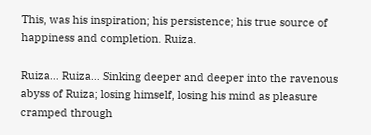This, was his inspiration; his persistence; his true source of happiness and completion. Ruiza.

Ruiza… Ruiza… Sinking deeper and deeper into the ravenous abyss of Ruiza; losing himself, losing his mind as pleasure cramped through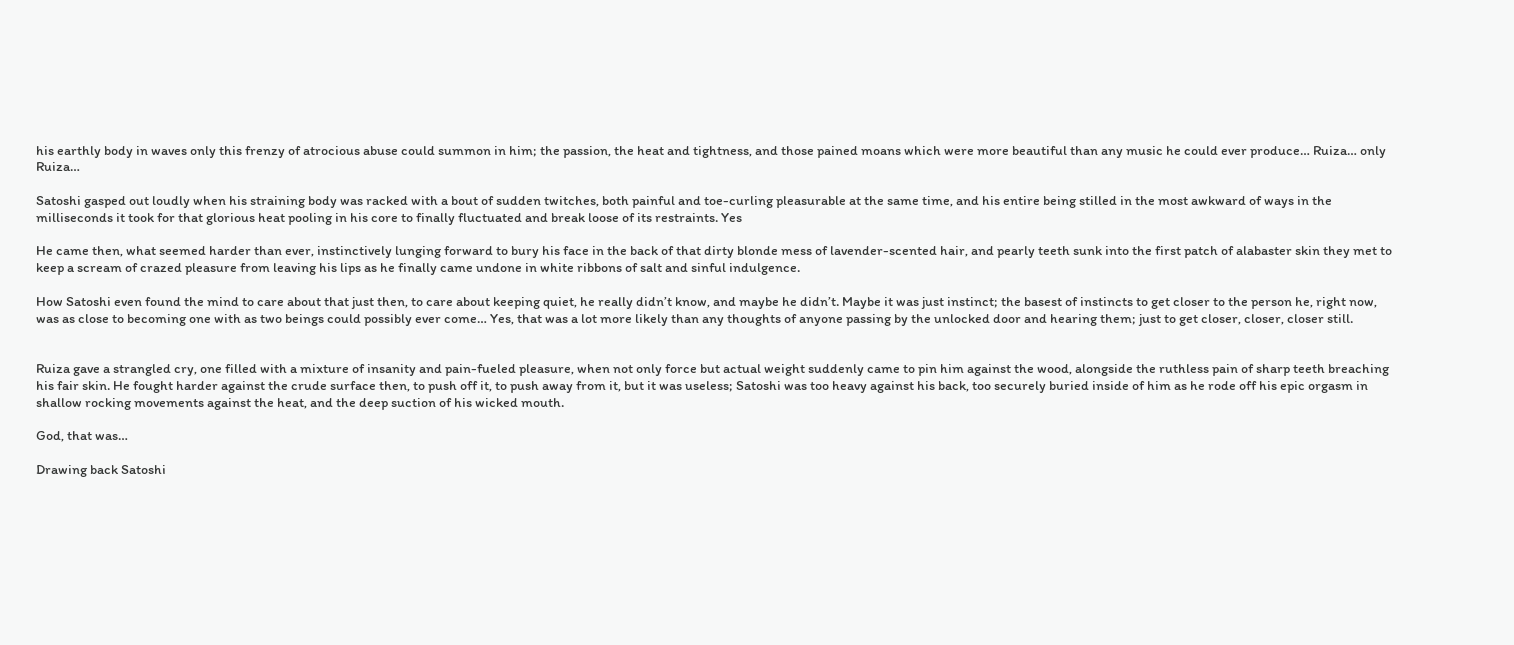his earthly body in waves only this frenzy of atrocious abuse could summon in him; the passion, the heat and tightness, and those pained moans which were more beautiful than any music he could ever produce… Ruiza… only Ruiza…

Satoshi gasped out loudly when his straining body was racked with a bout of sudden twitches, both painful and toe-curling pleasurable at the same time, and his entire being stilled in the most awkward of ways in the milliseconds it took for that glorious heat pooling in his core to finally fluctuated and break loose of its restraints. Yes

He came then, what seemed harder than ever, instinctively lunging forward to bury his face in the back of that dirty blonde mess of lavender-scented hair, and pearly teeth sunk into the first patch of alabaster skin they met to keep a scream of crazed pleasure from leaving his lips as he finally came undone in white ribbons of salt and sinful indulgence.

How Satoshi even found the mind to care about that just then, to care about keeping quiet, he really didn’t know, and maybe he didn’t. Maybe it was just instinct; the basest of instincts to get closer to the person he, right now, was as close to becoming one with as two beings could possibly ever come… Yes, that was a lot more likely than any thoughts of anyone passing by the unlocked door and hearing them; just to get closer, closer, closer still.


Ruiza gave a strangled cry, one filled with a mixture of insanity and pain-fueled pleasure, when not only force but actual weight suddenly came to pin him against the wood, alongside the ruthless pain of sharp teeth breaching his fair skin. He fought harder against the crude surface then, to push off it, to push away from it, but it was useless; Satoshi was too heavy against his back, too securely buried inside of him as he rode off his epic orgasm in shallow rocking movements against the heat, and the deep suction of his wicked mouth.

God, that was…

Drawing back Satoshi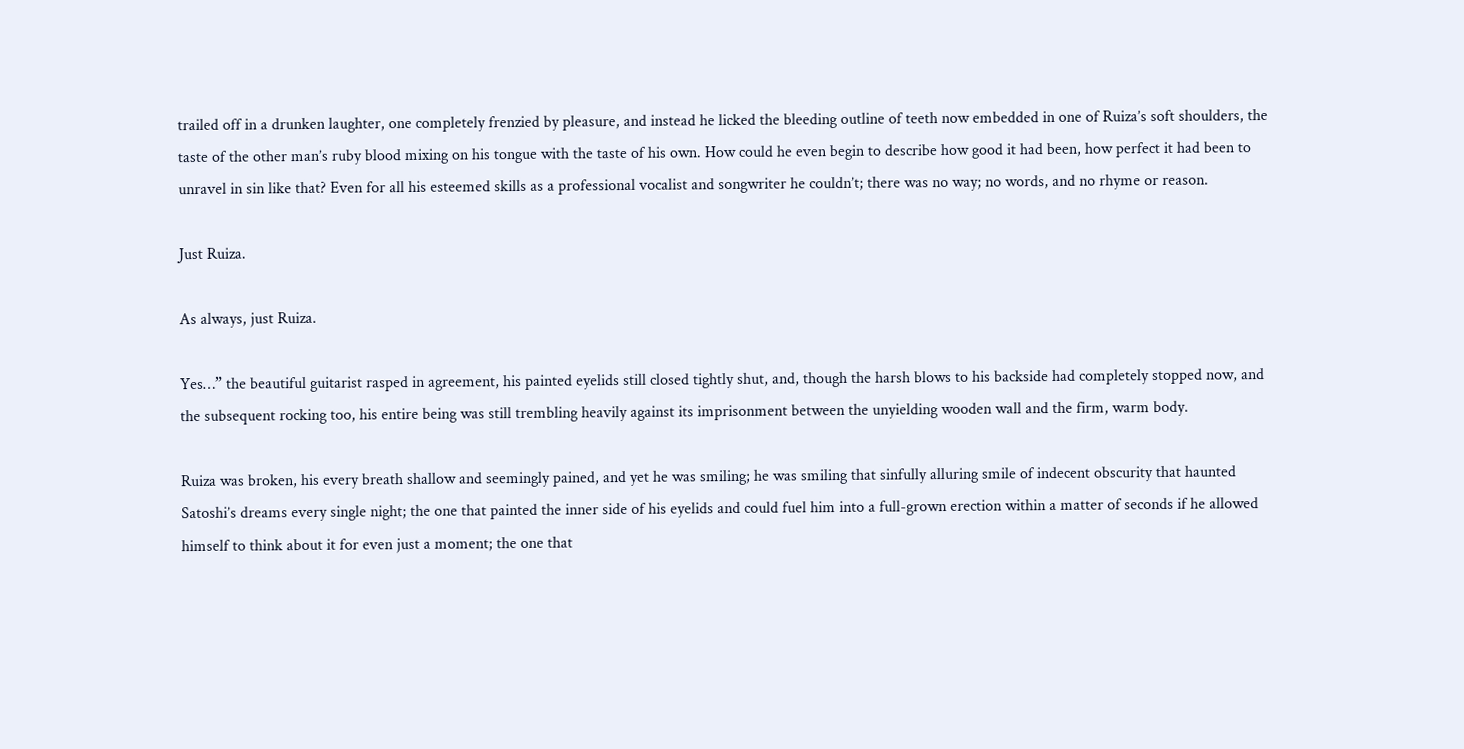trailed off in a drunken laughter, one completely frenzied by pleasure, and instead he licked the bleeding outline of teeth now embedded in one of Ruiza’s soft shoulders, the taste of the other man’s ruby blood mixing on his tongue with the taste of his own. How could he even begin to describe how good it had been, how perfect it had been to unravel in sin like that? Even for all his esteemed skills as a professional vocalist and songwriter he couldn’t; there was no way; no words, and no rhyme or reason.

Just Ruiza.

As always, just Ruiza.

Yes…” the beautiful guitarist rasped in agreement, his painted eyelids still closed tightly shut, and, though the harsh blows to his backside had completely stopped now, and the subsequent rocking too, his entire being was still trembling heavily against its imprisonment between the unyielding wooden wall and the firm, warm body.

Ruiza was broken, his every breath shallow and seemingly pained, and yet he was smiling; he was smiling that sinfully alluring smile of indecent obscurity that haunted Satoshi’s dreams every single night; the one that painted the inner side of his eyelids and could fuel him into a full-grown erection within a matter of seconds if he allowed himself to think about it for even just a moment; the one that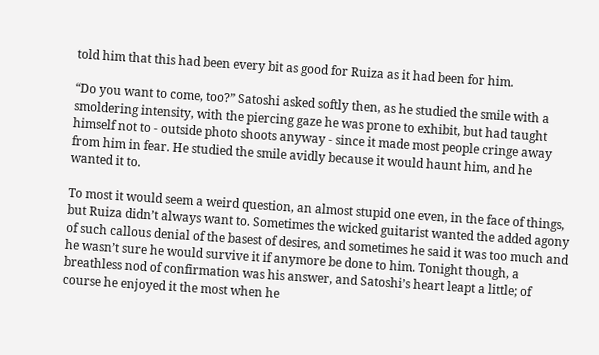told him that this had been every bit as good for Ruiza as it had been for him.

“Do you want to come, too?” Satoshi asked softly then, as he studied the smile with a smoldering intensity, with the piercing gaze he was prone to exhibit, but had taught himself not to - outside photo shoots anyway - since it made most people cringe away from him in fear. He studied the smile avidly because it would haunt him, and he wanted it to.

To most it would seem a weird question, an almost stupid one even, in the face of things, but Ruiza didn’t always want to. Sometimes the wicked guitarist wanted the added agony of such callous denial of the basest of desires, and sometimes he said it was too much and he wasn’t sure he would survive it if anymore be done to him. Tonight though, a breathless nod of confirmation was his answer, and Satoshi’s heart leapt a little; of course he enjoyed it the most when he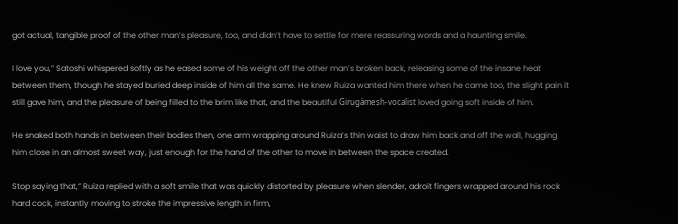got actual, tangible proof of the other man’s pleasure, too, and didn’t have to settle for mere reassuring words and a haunting smile.

I love you,” Satoshi whispered softly as he eased some of his weight off the other man’s broken back, releasing some of the insane heat between them, though he stayed buried deep inside of him all the same. He knew Ruiza wanted him there when he came too, the slight pain it still gave him, and the pleasure of being filled to the brim like that, and the beautiful Girugämesh-vocalist loved going soft inside of him.

He snaked both hands in between their bodies then, one arm wrapping around Ruiza’s thin waist to draw him back and off the wall, hugging him close in an almost sweet way, just enough for the hand of the other to move in between the space created.

Stop saying that,” Ruiza replied with a soft smile that was quickly distorted by pleasure when slender, adroit fingers wrapped around his rock hard cock, instantly moving to stroke the impressive length in firm,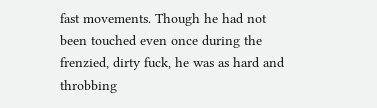fast movements. Though he had not been touched even once during the frenzied, dirty fuck, he was as hard and throbbing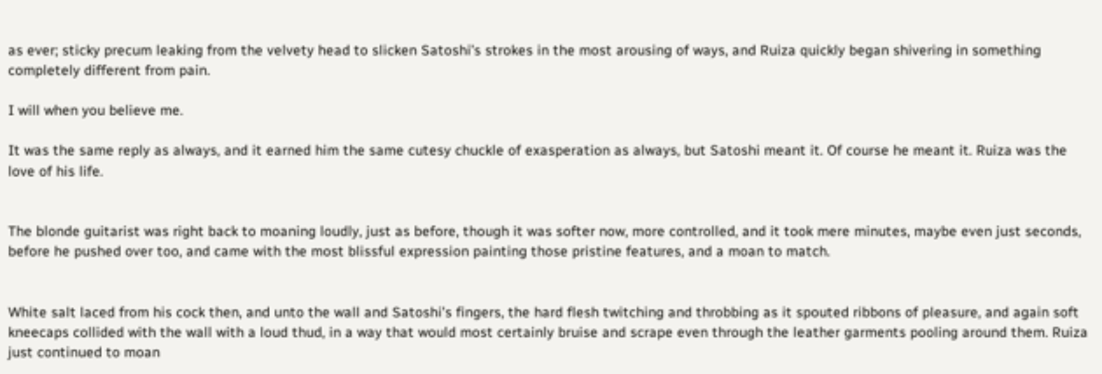as ever; sticky precum leaking from the velvety head to slicken Satoshi’s strokes in the most arousing of ways, and Ruiza quickly began shivering in something completely different from pain.

I will when you believe me.

It was the same reply as always, and it earned him the same cutesy chuckle of exasperation as always, but Satoshi meant it. Of course he meant it. Ruiza was the love of his life.


The blonde guitarist was right back to moaning loudly, just as before, though it was softer now, more controlled, and it took mere minutes, maybe even just seconds, before he pushed over too, and came with the most blissful expression painting those pristine features, and a moan to match.


White salt laced from his cock then, and unto the wall and Satoshi’s fingers, the hard flesh twitching and throbbing as it spouted ribbons of pleasure, and again soft kneecaps collided with the wall with a loud thud, in a way that would most certainly bruise and scrape even through the leather garments pooling around them. Ruiza just continued to moan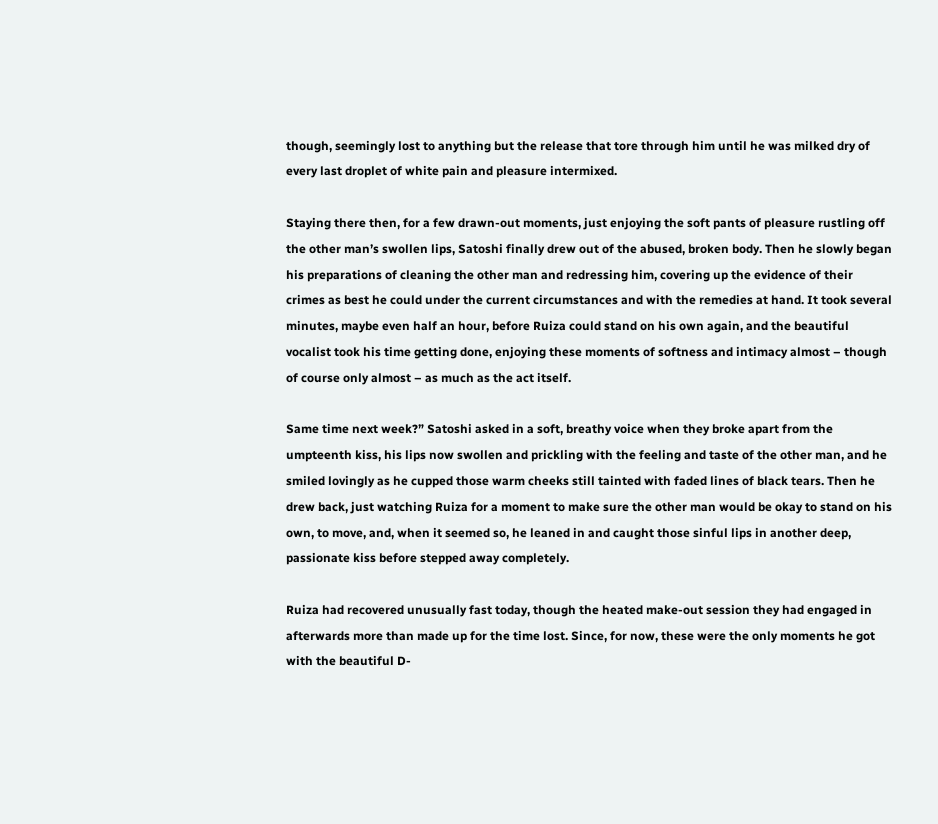though, seemingly lost to anything but the release that tore through him until he was milked dry of every last droplet of white pain and pleasure intermixed.

Staying there then, for a few drawn-out moments, just enjoying the soft pants of pleasure rustling off the other man’s swollen lips, Satoshi finally drew out of the abused, broken body. Then he slowly began his preparations of cleaning the other man and redressing him, covering up the evidence of their crimes as best he could under the current circumstances and with the remedies at hand. It took several minutes, maybe even half an hour, before Ruiza could stand on his own again, and the beautiful vocalist took his time getting done, enjoying these moments of softness and intimacy almost – though of course only almost – as much as the act itself.

Same time next week?” Satoshi asked in a soft, breathy voice when they broke apart from the umpteenth kiss, his lips now swollen and prickling with the feeling and taste of the other man, and he smiled lovingly as he cupped those warm cheeks still tainted with faded lines of black tears. Then he drew back, just watching Ruiza for a moment to make sure the other man would be okay to stand on his own, to move, and, when it seemed so, he leaned in and caught those sinful lips in another deep, passionate kiss before stepped away completely.

Ruiza had recovered unusually fast today, though the heated make-out session they had engaged in afterwards more than made up for the time lost. Since, for now, these were the only moments he got with the beautiful D-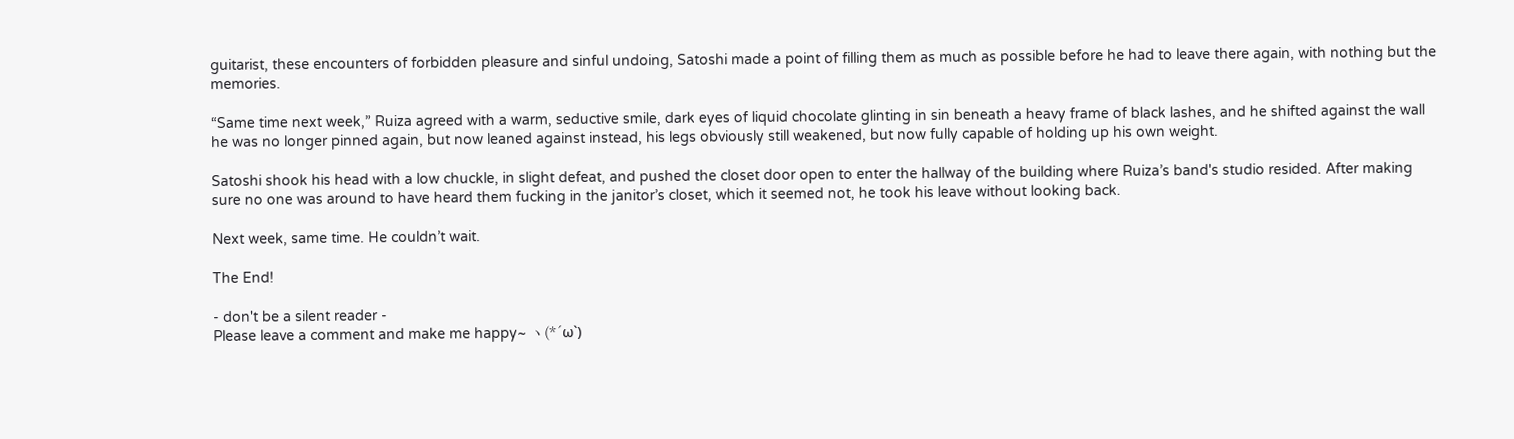guitarist, these encounters of forbidden pleasure and sinful undoing, Satoshi made a point of filling them as much as possible before he had to leave there again, with nothing but the memories.

“Same time next week,” Ruiza agreed with a warm, seductive smile, dark eyes of liquid chocolate glinting in sin beneath a heavy frame of black lashes, and he shifted against the wall he was no longer pinned again, but now leaned against instead, his legs obviously still weakened, but now fully capable of holding up his own weight.

Satoshi shook his head with a low chuckle, in slight defeat, and pushed the closet door open to enter the hallway of the building where Ruiza’s band's studio resided. After making sure no one was around to have heard them fucking in the janitor’s closet, which it seemed not, he took his leave without looking back.

Next week, same time. He couldn’t wait.

The End!

- don't be a silent reader -
Please leave a comment and make me happy~ ヽ(*´ω`)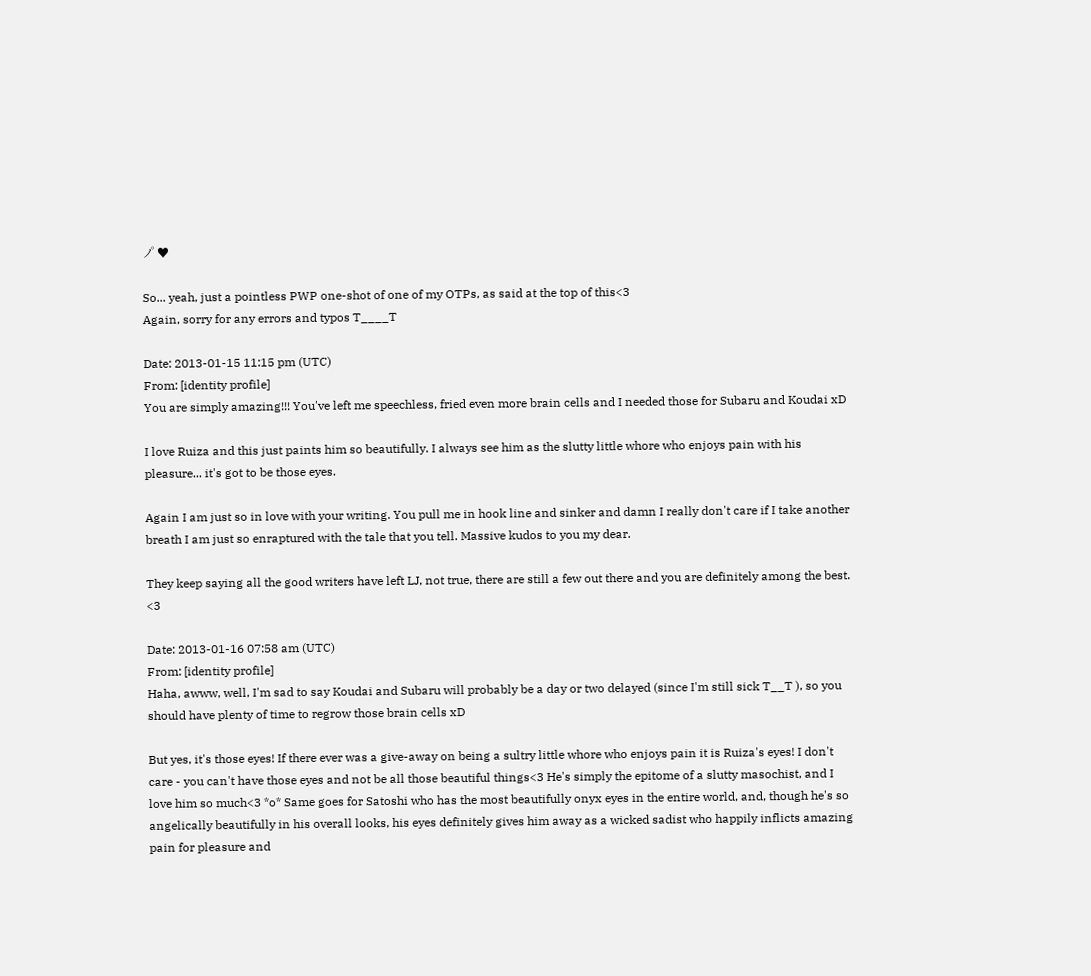ノ゚ ♥

So... yeah, just a pointless PWP one-shot of one of my OTPs, as said at the top of this<3
Again, sorry for any errors and typos T____T

Date: 2013-01-15 11:15 pm (UTC)
From: [identity profile]
You are simply amazing!!! You've left me speechless, fried even more brain cells and I needed those for Subaru and Koudai xD

I love Ruiza and this just paints him so beautifully. I always see him as the slutty little whore who enjoys pain with his pleasure... it's got to be those eyes.

Again I am just so in love with your writing. You pull me in hook line and sinker and damn I really don't care if I take another breath I am just so enraptured with the tale that you tell. Massive kudos to you my dear.

They keep saying all the good writers have left LJ, not true, there are still a few out there and you are definitely among the best. <3

Date: 2013-01-16 07:58 am (UTC)
From: [identity profile]
Haha, awww, well, I'm sad to say Koudai and Subaru will probably be a day or two delayed (since I'm still sick T__T ), so you should have plenty of time to regrow those brain cells xD

But yes, it's those eyes! If there ever was a give-away on being a sultry little whore who enjoys pain it is Ruiza's eyes! I don't care - you can't have those eyes and not be all those beautiful things<3 He's simply the epitome of a slutty masochist, and I love him so much<3 *o* Same goes for Satoshi who has the most beautifully onyx eyes in the entire world, and, though he's so angelically beautifully in his overall looks, his eyes definitely gives him away as a wicked sadist who happily inflicts amazing pain for pleasure and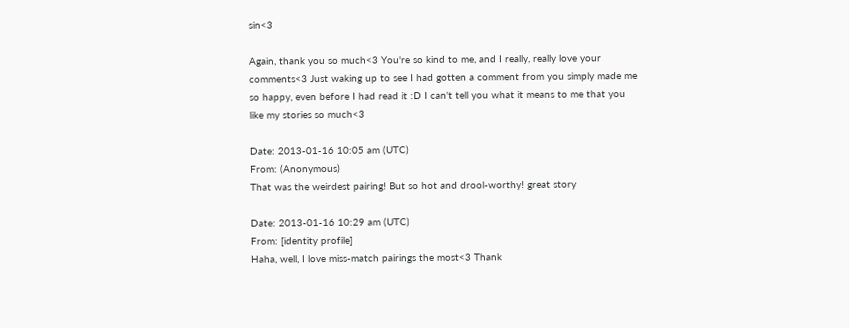sin<3

Again, thank you so much<3 You're so kind to me, and I really, really love your comments<3 Just waking up to see I had gotten a comment from you simply made me so happy, even before I had read it :D I can't tell you what it means to me that you like my stories so much<3

Date: 2013-01-16 10:05 am (UTC)
From: (Anonymous)
That was the weirdest pairing! But so hot and drool-worthy! great story

Date: 2013-01-16 10:29 am (UTC)
From: [identity profile]
Haha, well, I love miss-match pairings the most<3 Thank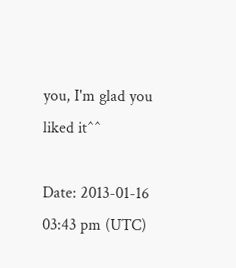you, I'm glad you liked it^^

Date: 2013-01-16 03:43 pm (UTC)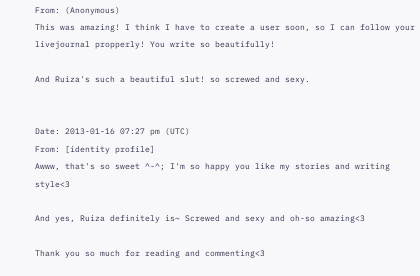From: (Anonymous)
This was amazing! I think I have to create a user soon, so I can follow your livejournal propperly! You write so beautifully!

And Ruiza's such a beautiful slut! so screwed and sexy.


Date: 2013-01-16 07:27 pm (UTC)
From: [identity profile]
Awww, that's so sweet ^-^; I'm so happy you like my stories and writing style<3

And yes, Ruiza definitely is~ Screwed and sexy and oh-so amazing<3

Thank you so much for reading and commenting<3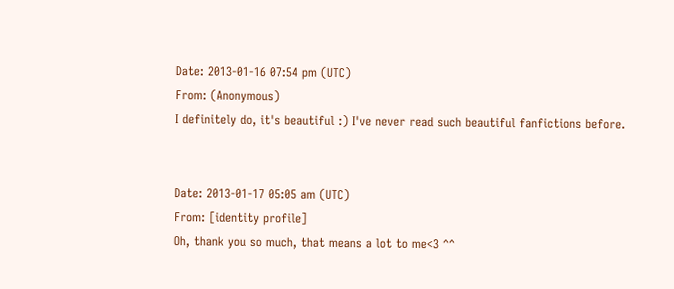Date: 2013-01-16 07:54 pm (UTC)
From: (Anonymous)
I definitely do, it's beautiful :) I've never read such beautiful fanfictions before.


Date: 2013-01-17 05:05 am (UTC)
From: [identity profile]
Oh, thank you so much, that means a lot to me<3 ^^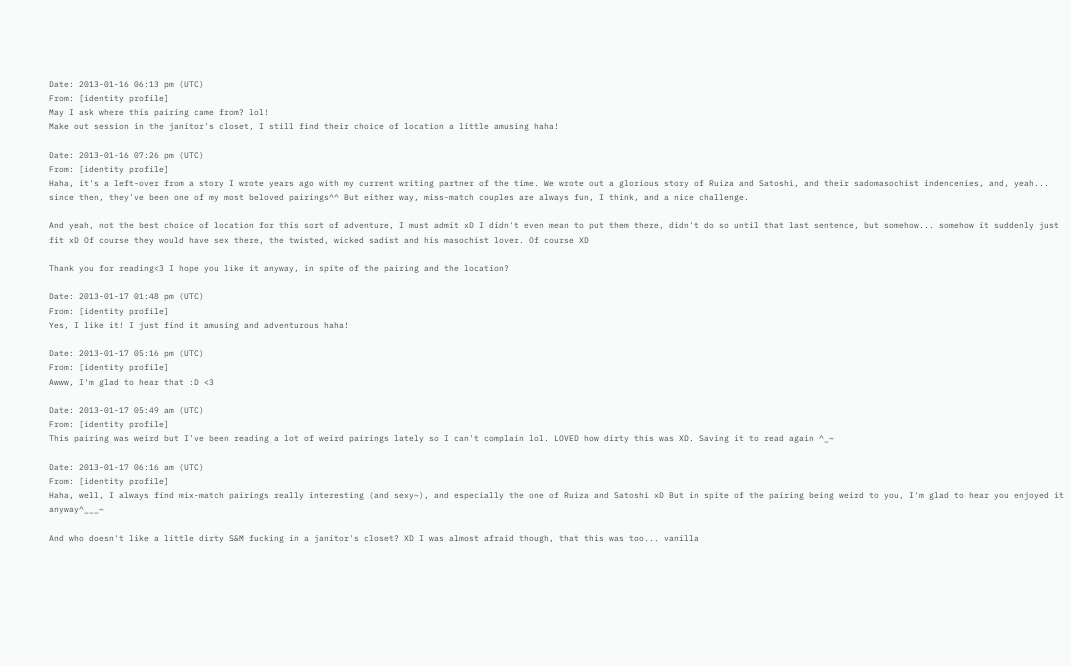Date: 2013-01-16 06:13 pm (UTC)
From: [identity profile]
May I ask where this pairing came from? lol!
Make out session in the janitor's closet, I still find their choice of location a little amusing haha!

Date: 2013-01-16 07:26 pm (UTC)
From: [identity profile]
Haha, it's a left-over from a story I wrote years ago with my current writing partner of the time. We wrote out a glorious story of Ruiza and Satoshi, and their sadomasochist indencenies, and, yeah... since then, they've been one of my most beloved pairings^^ But either way, miss-match couples are always fun, I think, and a nice challenge.

And yeah, not the best choice of location for this sort of adventure, I must admit xD I didn't even mean to put them there, didn't do so until that last sentence, but somehow... somehow it suddenly just fit xD Of course they would have sex there, the twisted, wicked sadist and his masochist lover. Of course XD

Thank you for reading<3 I hope you like it anyway, in spite of the pairing and the location?

Date: 2013-01-17 01:48 pm (UTC)
From: [identity profile]
Yes, I like it! I just find it amusing and adventurous haha!

Date: 2013-01-17 05:16 pm (UTC)
From: [identity profile]
Awww, I'm glad to hear that :D <3

Date: 2013-01-17 05:49 am (UTC)
From: [identity profile]
This pairing was weird but I've been reading a lot of weird pairings lately so I can't complain lol. LOVED how dirty this was XD. Saving it to read again ^_~

Date: 2013-01-17 06:16 am (UTC)
From: [identity profile]
Haha, well, I always find mix-match pairings really interesting (and sexy~), and especially the one of Ruiza and Satoshi xD But in spite of the pairing being weird to you, I'm glad to hear you enjoyed it anyway^___~

And who doesn't like a little dirty S&M fucking in a janitor's closet? XD I was almost afraid though, that this was too... vanilla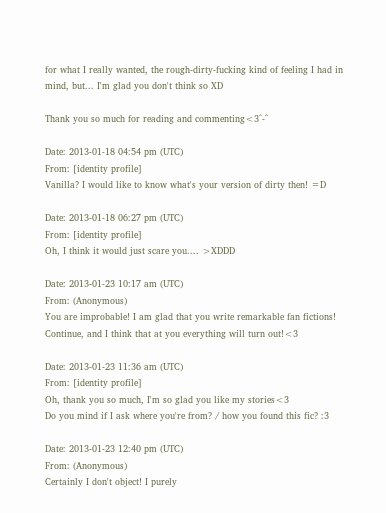for what I really wanted, the rough-dirty-fucking kind of feeling I had in mind, but... I'm glad you don't think so XD

Thank you so much for reading and commenting<3^-^

Date: 2013-01-18 04:54 pm (UTC)
From: [identity profile]
Vanilla? I would like to know what's your version of dirty then! =D

Date: 2013-01-18 06:27 pm (UTC)
From: [identity profile]
Oh, I think it would just scare you.... >XDDD

Date: 2013-01-23 10:17 am (UTC)
From: (Anonymous)
You are improbable! I am glad that you write remarkable fan fictions! Continue, and I think that at you everything will turn out!<3

Date: 2013-01-23 11:36 am (UTC)
From: [identity profile]
Oh, thank you so much, I'm so glad you like my stories<3
Do you mind if I ask where you're from? / how you found this fic? :3

Date: 2013-01-23 12:40 pm (UTC)
From: (Anonymous)
Certainly I don't object! I purely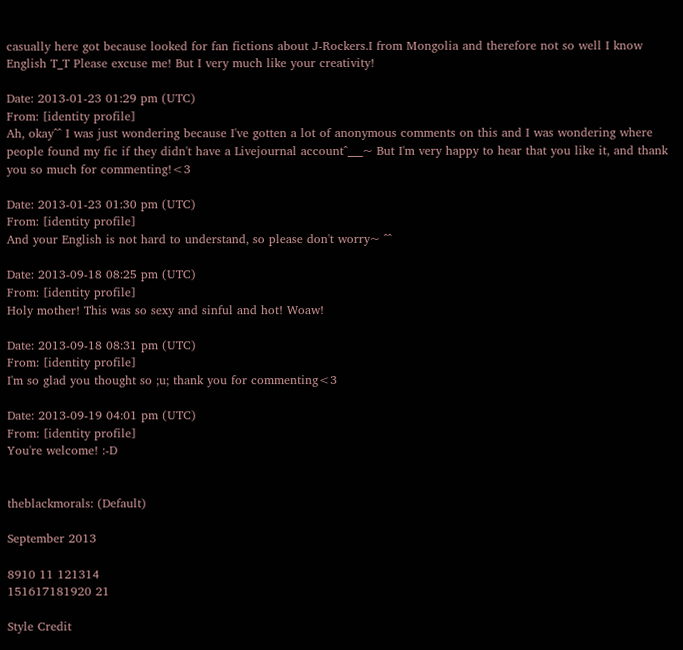casually here got because looked for fan fictions about J-Rockers.I from Mongolia and therefore not so well I know English T_T Please excuse me! But I very much like your creativity!

Date: 2013-01-23 01:29 pm (UTC)
From: [identity profile]
Ah, okay^^ I was just wondering because I've gotten a lot of anonymous comments on this and I was wondering where people found my fic if they didn't have a Livejournal account^___~ But I'm very happy to hear that you like it, and thank you so much for commenting!<3

Date: 2013-01-23 01:30 pm (UTC)
From: [identity profile]
And your English is not hard to understand, so please don't worry~ ^^

Date: 2013-09-18 08:25 pm (UTC)
From: [identity profile]
Holy mother! This was so sexy and sinful and hot! Woaw!

Date: 2013-09-18 08:31 pm (UTC)
From: [identity profile]
I'm so glad you thought so ;u; thank you for commenting<3

Date: 2013-09-19 04:01 pm (UTC)
From: [identity profile]
You're welcome! :-D


theblackmorals: (Default)

September 2013

8910 11 121314
151617181920 21

Style Credit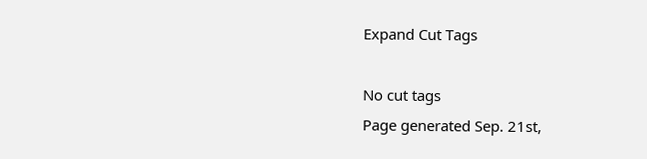Expand Cut Tags

No cut tags
Page generated Sep. 21st,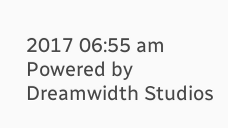2017 06:55 am
Powered by Dreamwidth Studios